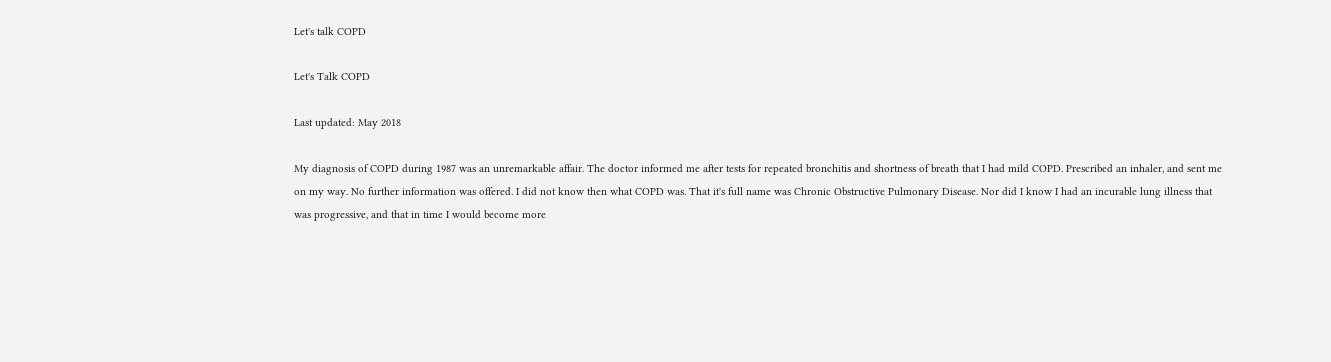Let's talk COPD

Let's Talk COPD

Last updated: May 2018

My diagnosis of COPD during 1987 was an unremarkable affair. The doctor informed me after tests for repeated bronchitis and shortness of breath that I had mild COPD. Prescribed an inhaler, and sent me on my way. No further information was offered. I did not know then what COPD was. That it's full name was Chronic Obstructive Pulmonary Disease. Nor did I know I had an incurable lung illness that was progressive, and that in time I would become more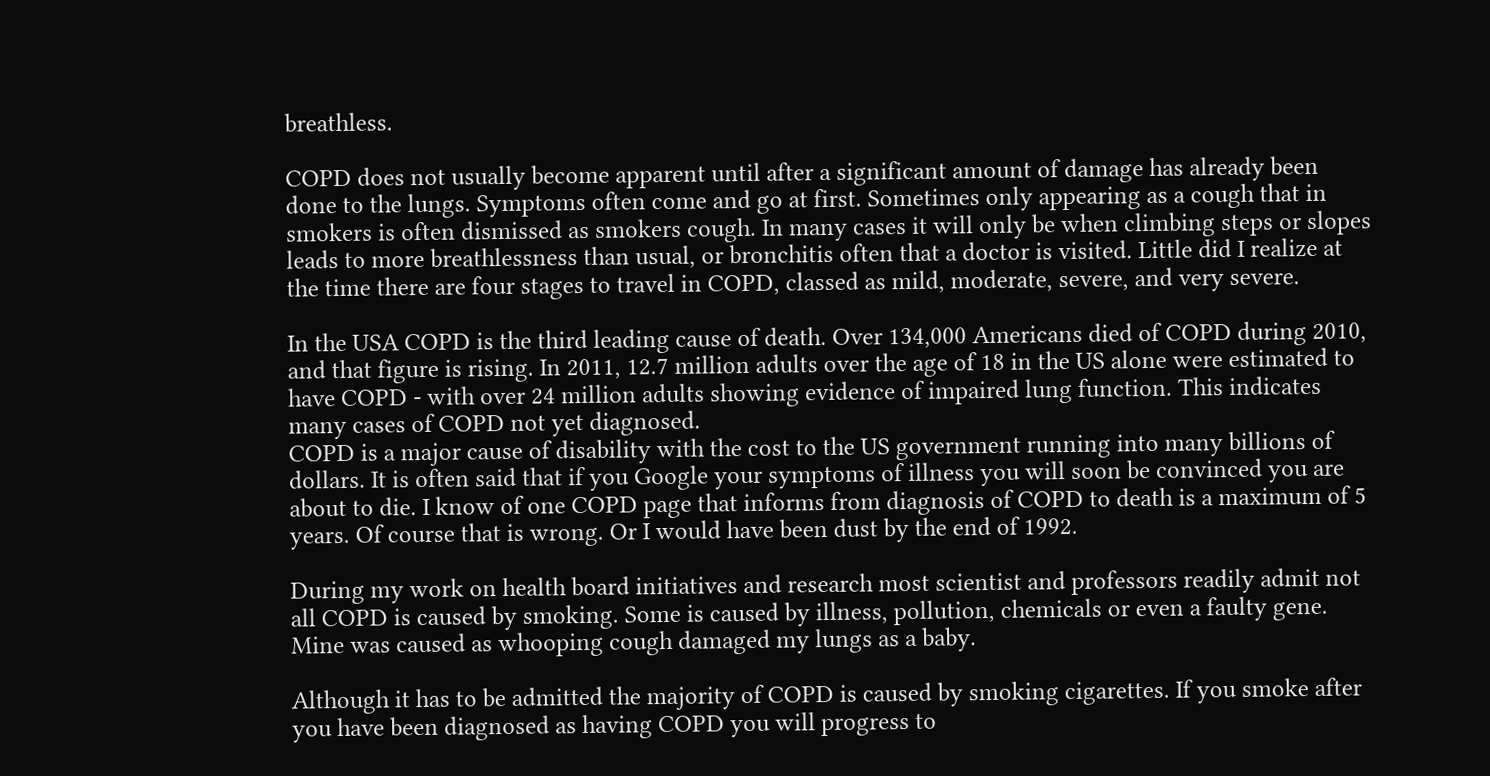breathless.

COPD does not usually become apparent until after a significant amount of damage has already been done to the lungs. Symptoms often come and go at first. Sometimes only appearing as a cough that in smokers is often dismissed as smokers cough. In many cases it will only be when climbing steps or slopes leads to more breathlessness than usual, or bronchitis often that a doctor is visited. Little did I realize at the time there are four stages to travel in COPD, classed as mild, moderate, severe, and very severe.

In the USA COPD is the third leading cause of death. Over 134,000 Americans died of COPD during 2010, and that figure is rising. In 2011, 12.7 million adults over the age of 18 in the US alone were estimated to have COPD - with over 24 million adults showing evidence of impaired lung function. This indicates many cases of COPD not yet diagnosed.
COPD is a major cause of disability with the cost to the US government running into many billions of dollars. It is often said that if you Google your symptoms of illness you will soon be convinced you are about to die. I know of one COPD page that informs from diagnosis of COPD to death is a maximum of 5 years. Of course that is wrong. Or I would have been dust by the end of 1992.

During my work on health board initiatives and research most scientist and professors readily admit not all COPD is caused by smoking. Some is caused by illness, pollution, chemicals or even a faulty gene. Mine was caused as whooping cough damaged my lungs as a baby.

Although it has to be admitted the majority of COPD is caused by smoking cigarettes. If you smoke after you have been diagnosed as having COPD you will progress to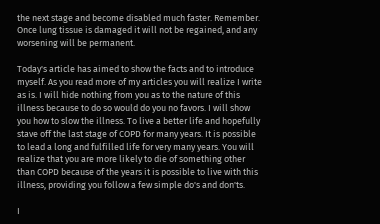the next stage and become disabled much faster. Remember. Once lung tissue is damaged it will not be regained, and any worsening will be permanent.

Today's article has aimed to show the facts and to introduce myself. As you read more of my articles you will realize I write as is. I will hide nothing from you as to the nature of this illness because to do so would do you no favors. I will show you how to slow the illness. To live a better life and hopefully stave off the last stage of COPD for many years. It is possible to lead a long and fulfilled life for very many years. You will realize that you are more likely to die of something other than COPD because of the years it is possible to live with this illness, providing you follow a few simple do's and don'ts.

I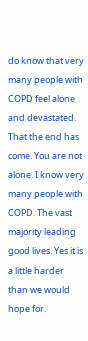do know that very many people with COPD feel alone and devastated. That the end has come. You are not alone. I know very many people with COPD. The vast majority leading good lives. Yes it is a little harder than we would hope for.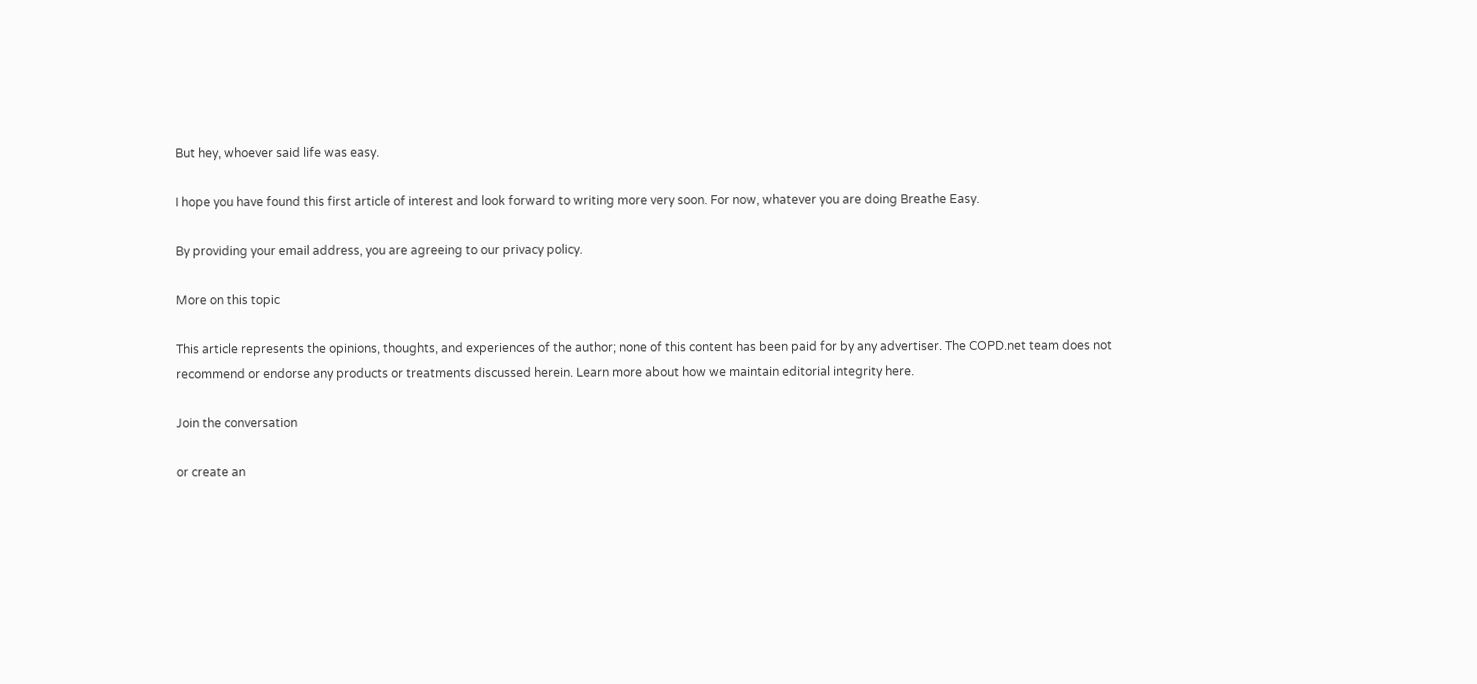But hey, whoever said life was easy.

I hope you have found this first article of interest and look forward to writing more very soon. For now, whatever you are doing Breathe Easy.

By providing your email address, you are agreeing to our privacy policy.

More on this topic

This article represents the opinions, thoughts, and experiences of the author; none of this content has been paid for by any advertiser. The COPD.net team does not recommend or endorse any products or treatments discussed herein. Learn more about how we maintain editorial integrity here.

Join the conversation

or create an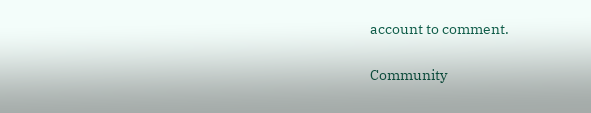account to comment.

Community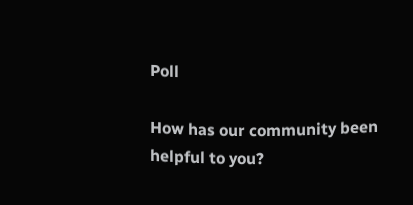Poll

How has our community been helpful to you?